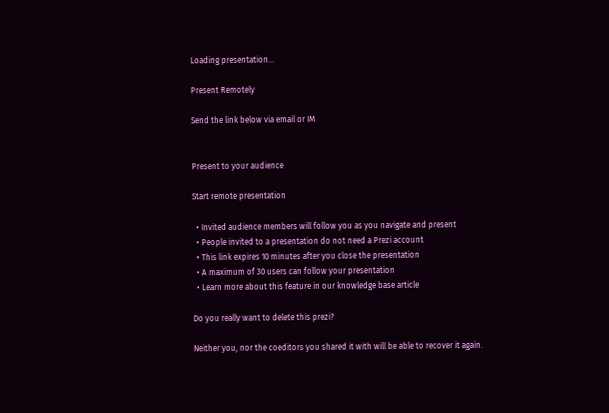Loading presentation...

Present Remotely

Send the link below via email or IM


Present to your audience

Start remote presentation

  • Invited audience members will follow you as you navigate and present
  • People invited to a presentation do not need a Prezi account
  • This link expires 10 minutes after you close the presentation
  • A maximum of 30 users can follow your presentation
  • Learn more about this feature in our knowledge base article

Do you really want to delete this prezi?

Neither you, nor the coeditors you shared it with will be able to recover it again.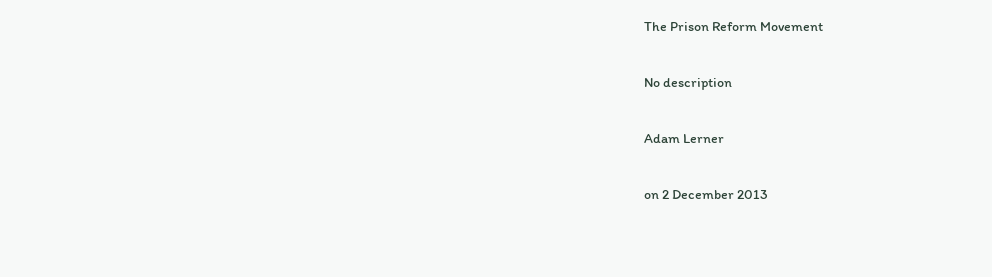The Prison Reform Movement

No description

Adam Lerner

on 2 December 2013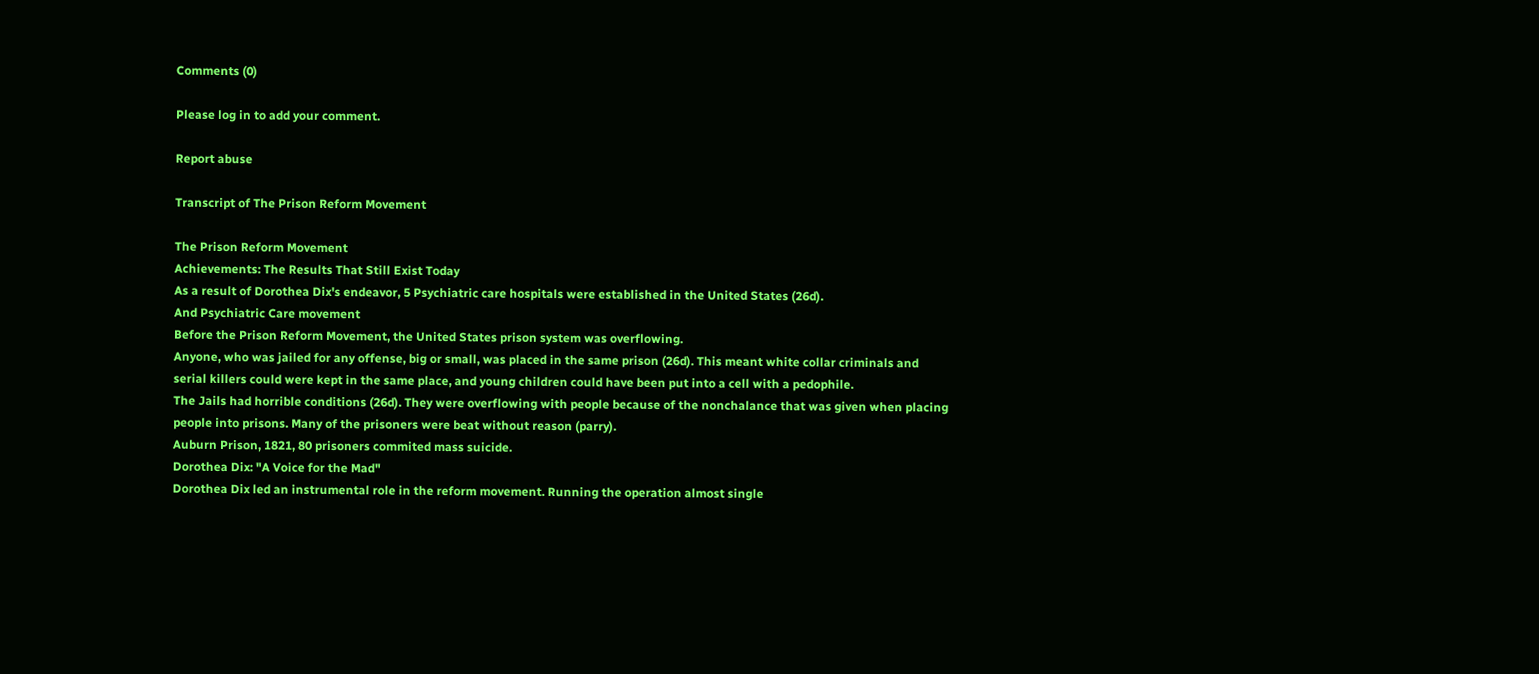Comments (0)

Please log in to add your comment.

Report abuse

Transcript of The Prison Reform Movement

The Prison Reform Movement
Achievements: The Results That Still Exist Today
As a result of Dorothea Dix's endeavor, 5 Psychiatric care hospitals were established in the United States (26d).
And Psychiatric Care movement
Before the Prison Reform Movement, the United States prison system was overflowing.
Anyone, who was jailed for any offense, big or small, was placed in the same prison (26d). This meant white collar criminals and serial killers could were kept in the same place, and young children could have been put into a cell with a pedophile.
The Jails had horrible conditions (26d). They were overflowing with people because of the nonchalance that was given when placing people into prisons. Many of the prisoners were beat without reason (parry).
Auburn Prison, 1821, 80 prisoners commited mass suicide.
Dorothea Dix: "A Voice for the Mad"
Dorothea Dix led an instrumental role in the reform movement. Running the operation almost single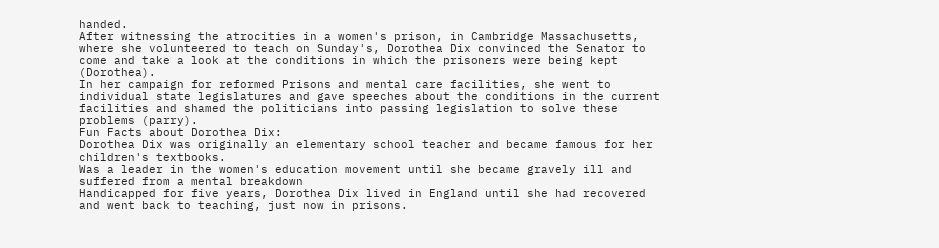handed.
After witnessing the atrocities in a women's prison, in Cambridge Massachusetts, where she volunteered to teach on Sunday's, Dorothea Dix convinced the Senator to come and take a look at the conditions in which the prisoners were being kept (Dorothea).
In her campaign for reformed Prisons and mental care facilities, she went to individual state legislatures and gave speeches about the conditions in the current facilities and shamed the politicians into passing legislation to solve these problems (parry).
Fun Facts about Dorothea Dix:
Dorothea Dix was originally an elementary school teacher and became famous for her children's textbooks.
Was a leader in the women's education movement until she became gravely ill and suffered from a mental breakdown
Handicapped for five years, Dorothea Dix lived in England until she had recovered and went back to teaching, just now in prisons.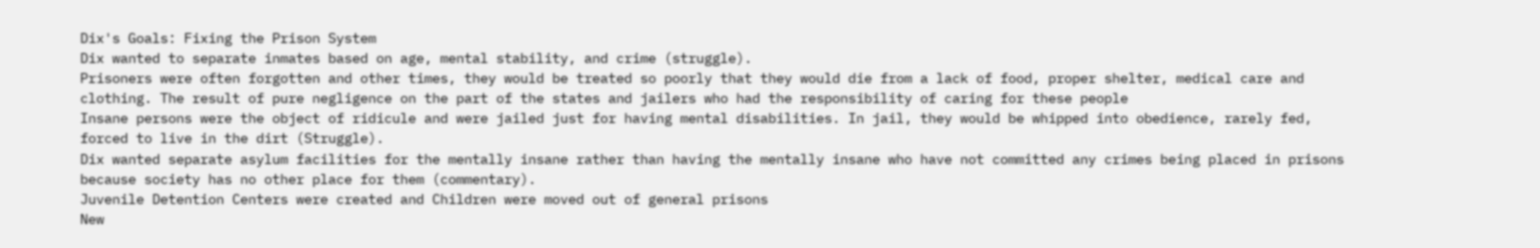Dix's Goals: Fixing the Prison System
Dix wanted to separate inmates based on age, mental stability, and crime (struggle).
Prisoners were often forgotten and other times, they would be treated so poorly that they would die from a lack of food, proper shelter, medical care and clothing. The result of pure negligence on the part of the states and jailers who had the responsibility of caring for these people
Insane persons were the object of ridicule and were jailed just for having mental disabilities. In jail, they would be whipped into obedience, rarely fed, forced to live in the dirt (Struggle).
Dix wanted separate asylum facilities for the mentally insane rather than having the mentally insane who have not committed any crimes being placed in prisons because society has no other place for them (commentary).
Juvenile Detention Centers were created and Children were moved out of general prisons
New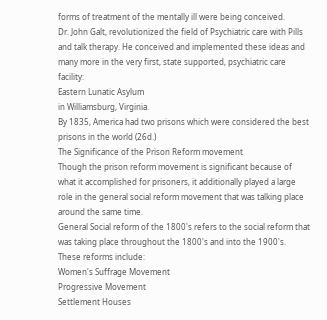forms of treatment of the mentally ill were being conceived.
Dr. John Galt, revolutionized the field of Psychiatric care with Pills and talk therapy. He conceived and implemented these ideas and many more in the very first, state supported, psychiatric care facility:
Eastern Lunatic Asylum
in Williamsburg, Virginia.
By 1835, America had two prisons which were considered the best prisons in the world (26d.)
The Significance of the Prison Reform movement
Though the prison reform movement is significant because of what it accomplished for prisoners, it additionally played a large role in the general social reform movement that was talking place around the same time.
General Social reform of the 1800's refers to the social reform that was taking place throughout the 1800's and into the 1900's. These reforms include:
Women's Suffrage Movement
Progressive Movement
Settlement Houses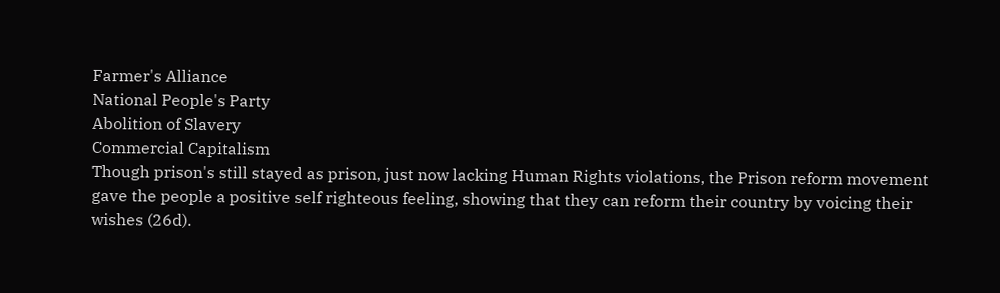Farmer's Alliance
National People's Party
Abolition of Slavery
Commercial Capitalism
Though prison's still stayed as prison, just now lacking Human Rights violations, the Prison reform movement gave the people a positive self righteous feeling, showing that they can reform their country by voicing their wishes (26d).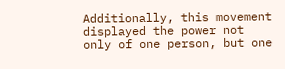Additionally, this movement displayed the power not only of one person, but one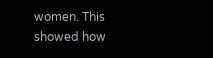women. This showed how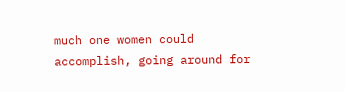much one women could accomplish, going around for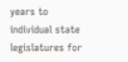years to individual state legislatures for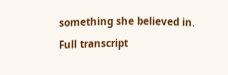something she believed in.
Full transcript